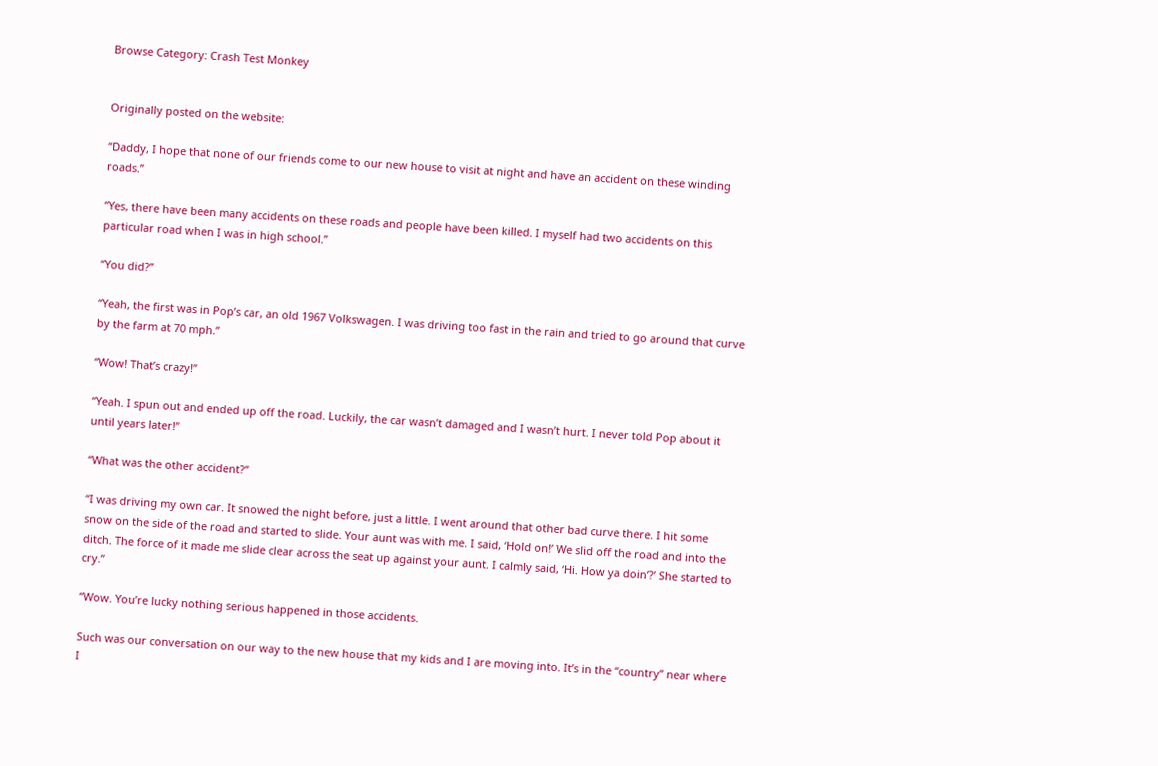Browse Category: Crash Test Monkey


Originally posted on the website:

“Daddy, I hope that none of our friends come to our new house to visit at night and have an accident on these winding roads.”

“Yes, there have been many accidents on these roads and people have been killed. I myself had two accidents on this particular road when I was in high school.”

“You did?”

“Yeah, the first was in Pop’s car, an old 1967 Volkswagen. I was driving too fast in the rain and tried to go around that curve by the farm at 70 mph.”

“Wow! That’s crazy!”

“Yeah. I spun out and ended up off the road. Luckily, the car wasn’t damaged and I wasn’t hurt. I never told Pop about it until years later!”

“What was the other accident?”

“I was driving my own car. It snowed the night before, just a little. I went around that other bad curve there. I hit some snow on the side of the road and started to slide. Your aunt was with me. I said, ‘Hold on!’ We slid off the road and into the ditch. The force of it made me slide clear across the seat up against your aunt. I calmly said, ‘Hi. How ya doin’?’ She started to cry.”

“Wow. You’re lucky nothing serious happened in those accidents.

Such was our conversation on our way to the new house that my kids and I are moving into. It’s in the “country” near where I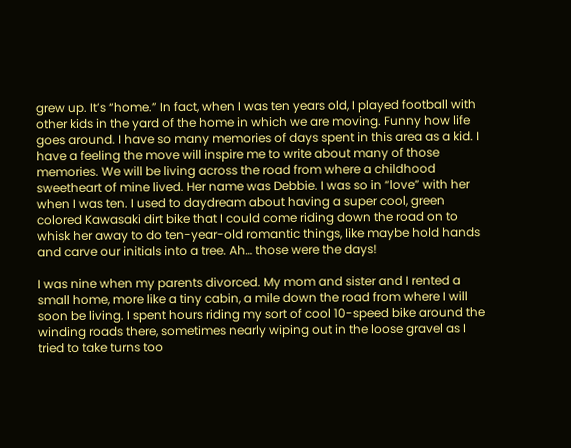grew up. It’s “home.” In fact, when I was ten years old, I played football with other kids in the yard of the home in which we are moving. Funny how life goes around. I have so many memories of days spent in this area as a kid. I have a feeling the move will inspire me to write about many of those memories. We will be living across the road from where a childhood sweetheart of mine lived. Her name was Debbie. I was so in “love” with her when I was ten. I used to daydream about having a super cool, green colored Kawasaki dirt bike that I could come riding down the road on to whisk her away to do ten-year-old romantic things, like maybe hold hands and carve our initials into a tree. Ah… those were the days!

I was nine when my parents divorced. My mom and sister and I rented a small home, more like a tiny cabin, a mile down the road from where I will soon be living. I spent hours riding my sort of cool 10-speed bike around the winding roads there, sometimes nearly wiping out in the loose gravel as I tried to take turns too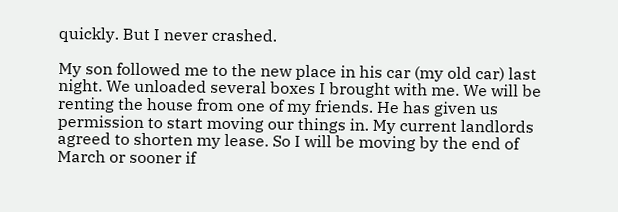quickly. But I never crashed.

My son followed me to the new place in his car (my old car) last night. We unloaded several boxes I brought with me. We will be renting the house from one of my friends. He has given us permission to start moving our things in. My current landlords agreed to shorten my lease. So I will be moving by the end of March or sooner if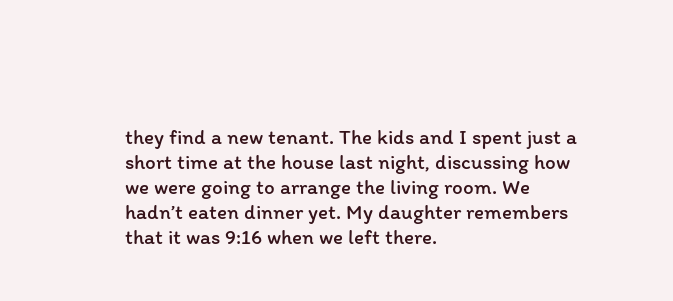they find a new tenant. The kids and I spent just a short time at the house last night, discussing how we were going to arrange the living room. We hadn’t eaten dinner yet. My daughter remembers that it was 9:16 when we left there.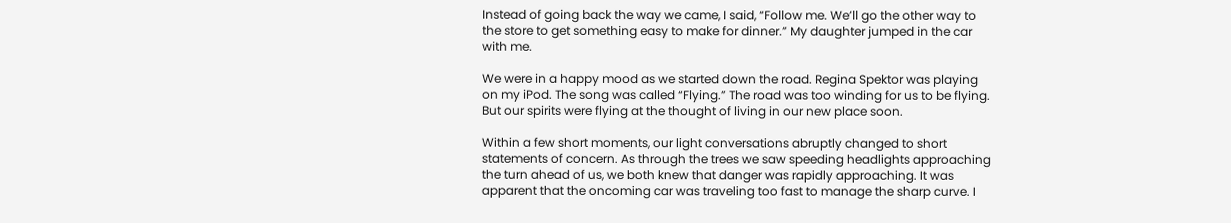Instead of going back the way we came, I said, “Follow me. We’ll go the other way to the store to get something easy to make for dinner.” My daughter jumped in the car with me.

We were in a happy mood as we started down the road. Regina Spektor was playing on my iPod. The song was called “Flying.” The road was too winding for us to be flying. But our spirits were flying at the thought of living in our new place soon.

Within a few short moments, our light conversations abruptly changed to short statements of concern. As through the trees we saw speeding headlights approaching the turn ahead of us, we both knew that danger was rapidly approaching. It was apparent that the oncoming car was traveling too fast to manage the sharp curve. I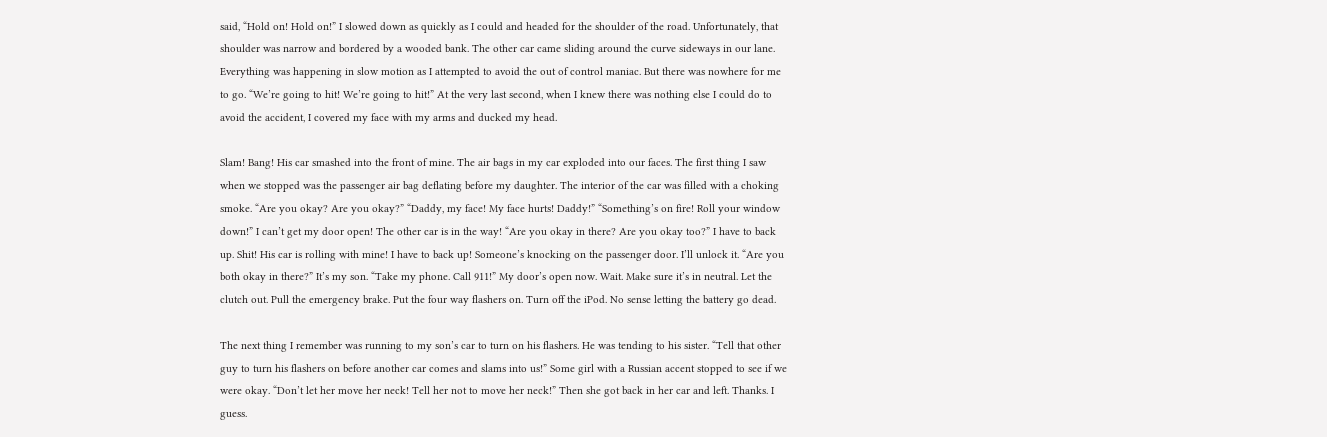said, “Hold on! Hold on!” I slowed down as quickly as I could and headed for the shoulder of the road. Unfortunately, that shoulder was narrow and bordered by a wooded bank. The other car came sliding around the curve sideways in our lane. Everything was happening in slow motion as I attempted to avoid the out of control maniac. But there was nowhere for me to go. “We’re going to hit! We’re going to hit!” At the very last second, when I knew there was nothing else I could do to avoid the accident, I covered my face with my arms and ducked my head.

Slam! Bang! His car smashed into the front of mine. The air bags in my car exploded into our faces. The first thing I saw when we stopped was the passenger air bag deflating before my daughter. The interior of the car was filled with a choking smoke. “Are you okay? Are you okay?” “Daddy, my face! My face hurts! Daddy!” “Something’s on fire! Roll your window down!” I can’t get my door open! The other car is in the way! “Are you okay in there? Are you okay too?” I have to back up. Shit! His car is rolling with mine! I have to back up! Someone’s knocking on the passenger door. I’ll unlock it. “Are you both okay in there?” It’s my son. “Take my phone. Call 911!” My door’s open now. Wait. Make sure it’s in neutral. Let the clutch out. Pull the emergency brake. Put the four way flashers on. Turn off the iPod. No sense letting the battery go dead.

The next thing I remember was running to my son’s car to turn on his flashers. He was tending to his sister. “Tell that other guy to turn his flashers on before another car comes and slams into us!” Some girl with a Russian accent stopped to see if we were okay. “Don’t let her move her neck! Tell her not to move her neck!” Then she got back in her car and left. Thanks. I guess.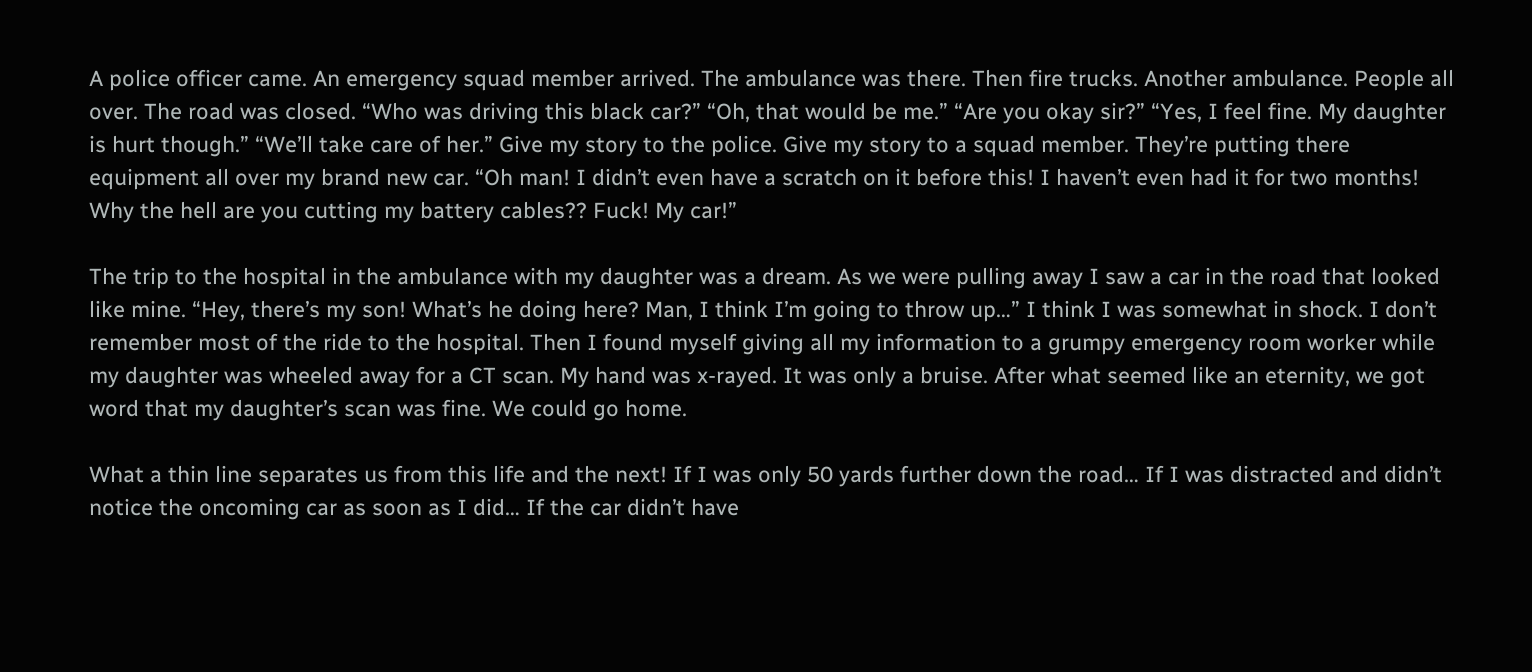A police officer came. An emergency squad member arrived. The ambulance was there. Then fire trucks. Another ambulance. People all over. The road was closed. “Who was driving this black car?” “Oh, that would be me.” “Are you okay sir?” “Yes, I feel fine. My daughter is hurt though.” “We’ll take care of her.” Give my story to the police. Give my story to a squad member. They’re putting there equipment all over my brand new car. “Oh man! I didn’t even have a scratch on it before this! I haven’t even had it for two months! Why the hell are you cutting my battery cables?? Fuck! My car!”

The trip to the hospital in the ambulance with my daughter was a dream. As we were pulling away I saw a car in the road that looked like mine. “Hey, there’s my son! What’s he doing here? Man, I think I’m going to throw up…” I think I was somewhat in shock. I don’t remember most of the ride to the hospital. Then I found myself giving all my information to a grumpy emergency room worker while my daughter was wheeled away for a CT scan. My hand was x-rayed. It was only a bruise. After what seemed like an eternity, we got word that my daughter’s scan was fine. We could go home.

What a thin line separates us from this life and the next! If I was only 50 yards further down the road… If I was distracted and didn’t notice the oncoming car as soon as I did… If the car didn’t have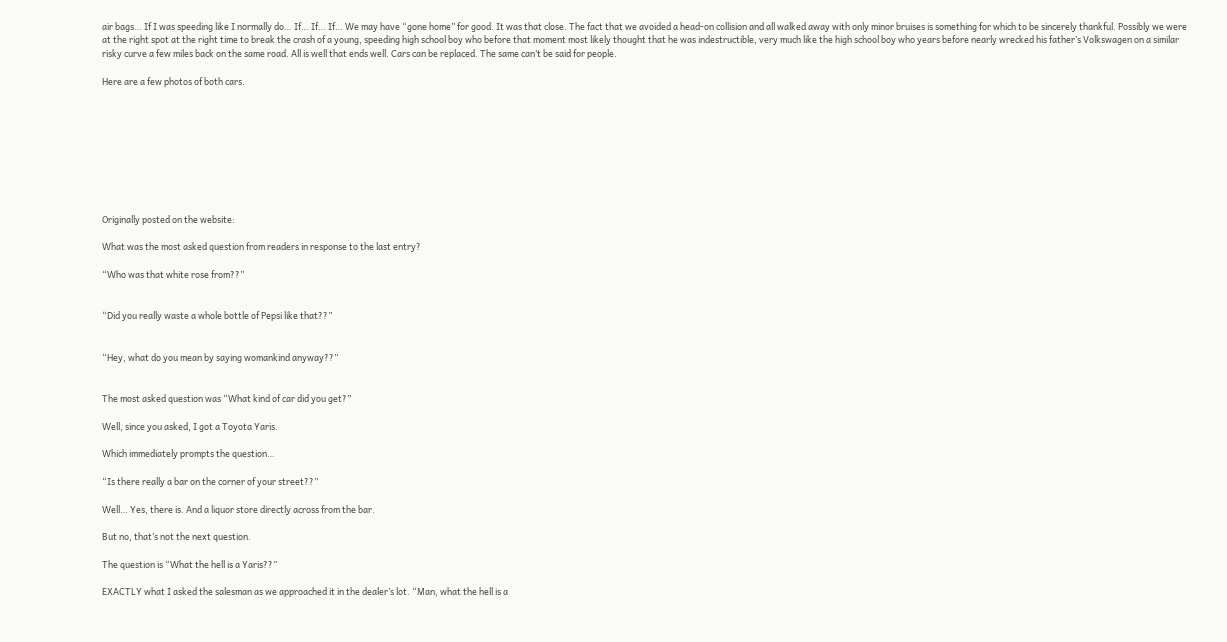air bags… If I was speeding like I normally do… If… If… If… We may have “gone home” for good. It was that close. The fact that we avoided a head-on collision and all walked away with only minor bruises is something for which to be sincerely thankful. Possibly we were at the right spot at the right time to break the crash of a young, speeding high school boy who before that moment most likely thought that he was indestructible, very much like the high school boy who years before nearly wrecked his father’s Volkswagen on a similar risky curve a few miles back on the same road. All is well that ends well. Cars can be replaced. The same can’t be said for people.

Here are a few photos of both cars.









Originally posted on the website:

What was the most asked question from readers in response to the last entry?

“Who was that white rose from??”


“Did you really waste a whole bottle of Pepsi like that??”


“Hey, what do you mean by saying womankind anyway??”


The most asked question was “What kind of car did you get?”

Well, since you asked, I got a Toyota Yaris.

Which immediately prompts the question…

“Is there really a bar on the corner of your street??”

Well… Yes, there is. And a liquor store directly across from the bar.

But no, that’s not the next question.

The question is “What the hell is a Yaris??”

EXACTLY what I asked the salesman as we approached it in the dealer’s lot. “Man, what the hell is a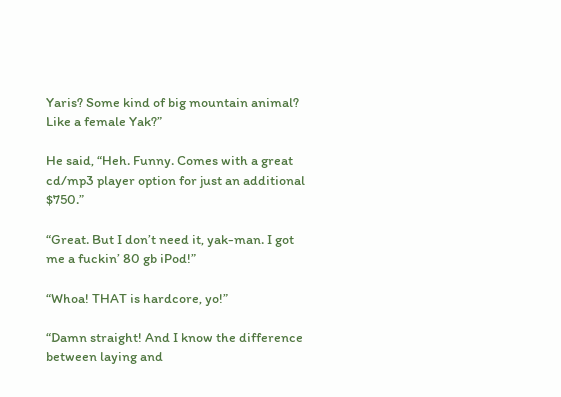Yaris? Some kind of big mountain animal? Like a female Yak?”

He said, “Heh. Funny. Comes with a great cd/mp3 player option for just an additional $750.”

“Great. But I don’t need it, yak-man. I got me a fuckin’ 80 gb iPod!”

“Whoa! THAT is hardcore, yo!”

“Damn straight! And I know the difference between laying and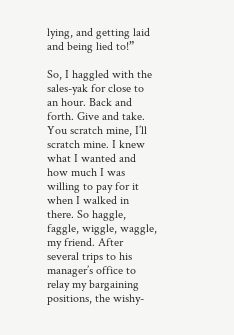lying, and getting laid and being lied to!”

So, I haggled with the sales-yak for close to an hour. Back and forth. Give and take. You scratch mine, I’ll scratch mine. I knew what I wanted and how much I was willing to pay for it when I walked in there. So haggle, faggle, wiggle, waggle, my friend. After several trips to his manager’s office to relay my bargaining positions, the wishy-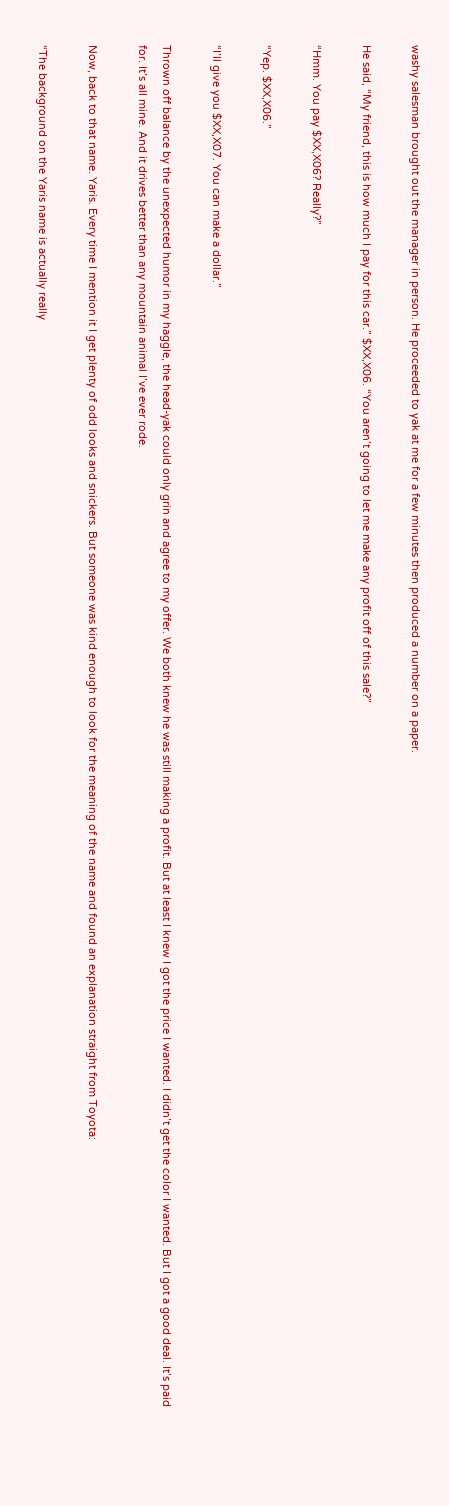washy salesman brought out the manager in person. He proceeded to yak at me for a few minutes then produced a number on a paper.

He said, “My friend, this is how much I pay for this car.” $XX,X06. “You aren’t going to let me make any profit off of this sale?”

“Hmm. You pay $XX,X06? Really?”

“Yep. $XX,X06.”

“I’ll give you $XX,X07. You can make a dollar.”

Thrown off balance by the unexpected humor in my haggle, the head-yak could only grin and agree to my offer. We both knew he was still making a profit. But at least I knew I got the price I wanted. I didn’t get the color I wanted. But I got a good deal. It’s paid for. It’s all mine. And it drives better than any mountain animal I’ve ever rode.

Now, back to that name. Yaris. Every time I mention it I get plenty of odd looks and snickers. But someone was kind enough to look for the meaning of the name and found an explanation straight from Toyota:

“The background on the Yaris name is actually really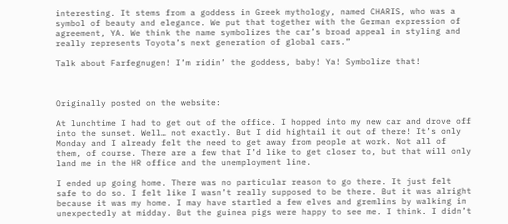interesting. It stems from a goddess in Greek mythology, named CHARIS, who was a symbol of beauty and elegance. We put that together with the German expression of agreement, YA. We think the name symbolizes the car’s broad appeal in styling and really represents Toyota’s next generation of global cars.”

Talk about Farfegnugen! I’m ridin’ the goddess, baby! Ya! Symbolize that!



Originally posted on the website:

At lunchtime I had to get out of the office. I hopped into my new car and drove off into the sunset. Well… not exactly. But I did hightail it out of there! It’s only Monday and I already felt the need to get away from people at work. Not all of them, of course. There are a few that I’d like to get closer to, but that will only land me in the HR office and the unemployment line.

I ended up going home. There was no particular reason to go there. It just felt safe to do so. I felt like I wasn’t really supposed to be there. But it was alright because it was my home. I may have startled a few elves and gremlins by walking in unexpectedly at midday. But the guinea pigs were happy to see me. I think. I didn’t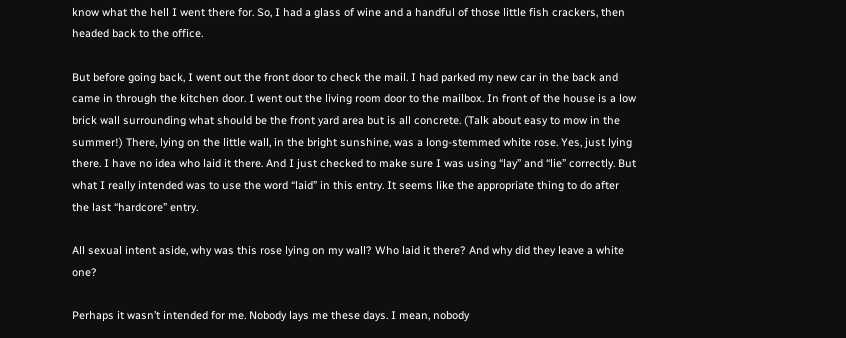know what the hell I went there for. So, I had a glass of wine and a handful of those little fish crackers, then headed back to the office.

But before going back, I went out the front door to check the mail. I had parked my new car in the back and came in through the kitchen door. I went out the living room door to the mailbox. In front of the house is a low brick wall surrounding what should be the front yard area but is all concrete. (Talk about easy to mow in the summer!) There, lying on the little wall, in the bright sunshine, was a long-stemmed white rose. Yes, just lying there. I have no idea who laid it there. And I just checked to make sure I was using “lay” and “lie” correctly. But what I really intended was to use the word “laid” in this entry. It seems like the appropriate thing to do after the last “hardcore” entry.

All sexual intent aside, why was this rose lying on my wall? Who laid it there? And why did they leave a white one?

Perhaps it wasn’t intended for me. Nobody lays me these days. I mean, nobody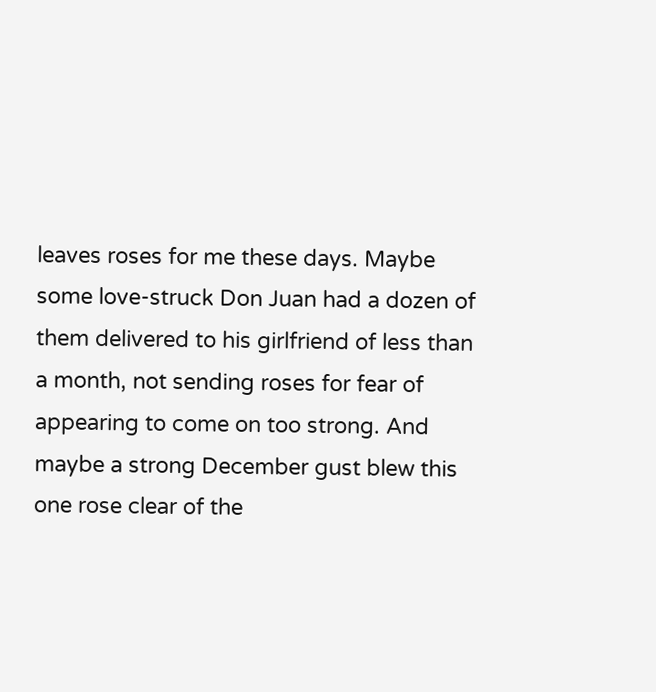leaves roses for me these days. Maybe some love-struck Don Juan had a dozen of them delivered to his girlfriend of less than a month, not sending roses for fear of appearing to come on too strong. And maybe a strong December gust blew this one rose clear of the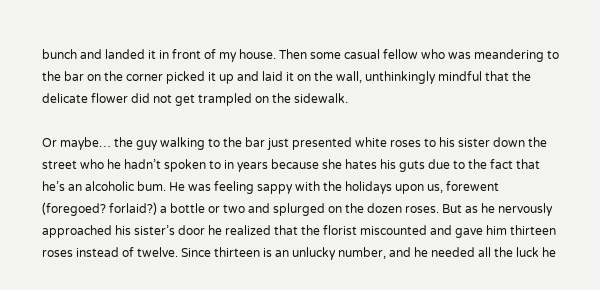bunch and landed it in front of my house. Then some casual fellow who was meandering to the bar on the corner picked it up and laid it on the wall, unthinkingly mindful that the delicate flower did not get trampled on the sidewalk.

Or maybe… the guy walking to the bar just presented white roses to his sister down the street who he hadn’t spoken to in years because she hates his guts due to the fact that he’s an alcoholic bum. He was feeling sappy with the holidays upon us, forewent (foregoed? forlaid?) a bottle or two and splurged on the dozen roses. But as he nervously approached his sister’s door he realized that the florist miscounted and gave him thirteen roses instead of twelve. Since thirteen is an unlucky number, and he needed all the luck he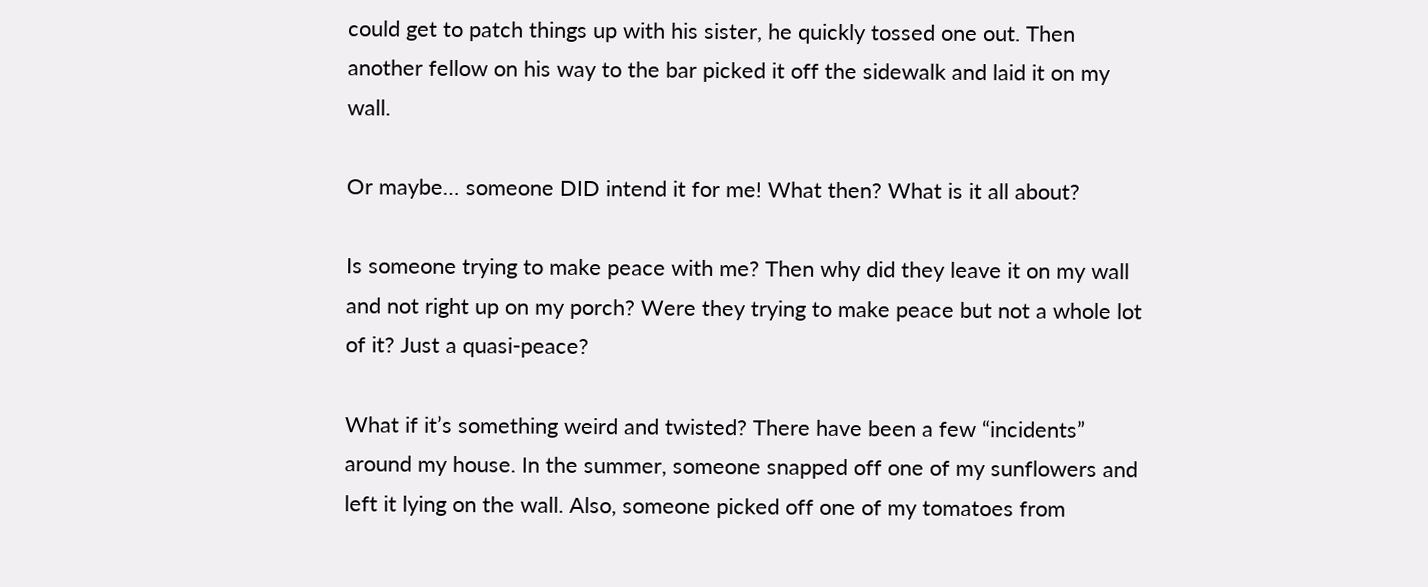could get to patch things up with his sister, he quickly tossed one out. Then another fellow on his way to the bar picked it off the sidewalk and laid it on my wall.

Or maybe… someone DID intend it for me! What then? What is it all about?

Is someone trying to make peace with me? Then why did they leave it on my wall and not right up on my porch? Were they trying to make peace but not a whole lot of it? Just a quasi-peace?

What if it’s something weird and twisted? There have been a few “incidents” around my house. In the summer, someone snapped off one of my sunflowers and left it lying on the wall. Also, someone picked off one of my tomatoes from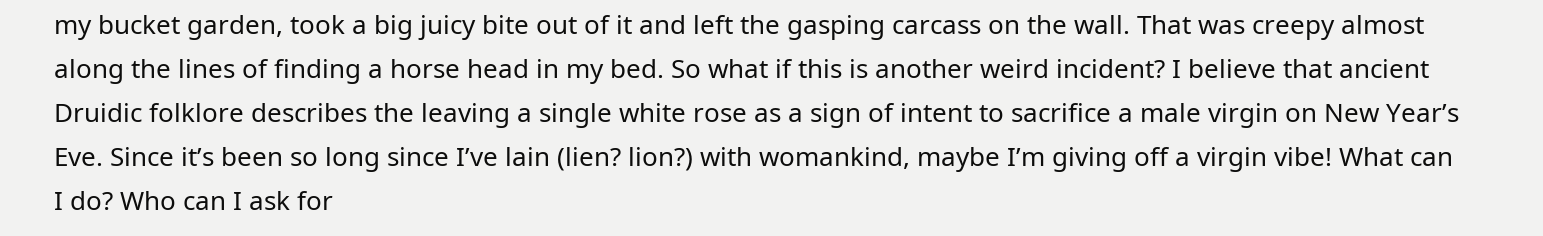my bucket garden, took a big juicy bite out of it and left the gasping carcass on the wall. That was creepy almost along the lines of finding a horse head in my bed. So what if this is another weird incident? I believe that ancient Druidic folklore describes the leaving a single white rose as a sign of intent to sacrifice a male virgin on New Year’s Eve. Since it’s been so long since I’ve lain (lien? lion?) with womankind, maybe I’m giving off a virgin vibe! What can I do? Who can I ask for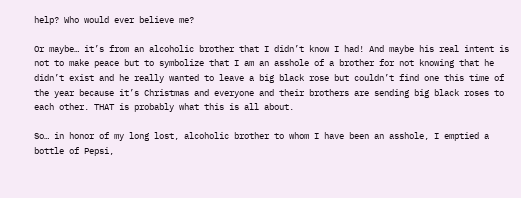help? Who would ever believe me?

Or maybe… it’s from an alcoholic brother that I didn’t know I had! And maybe his real intent is not to make peace but to symbolize that I am an asshole of a brother for not knowing that he didn’t exist and he really wanted to leave a big black rose but couldn’t find one this time of the year because it’s Christmas and everyone and their brothers are sending big black roses to each other. THAT is probably what this is all about.

So… in honor of my long lost, alcoholic brother to whom I have been an asshole, I emptied a bottle of Pepsi,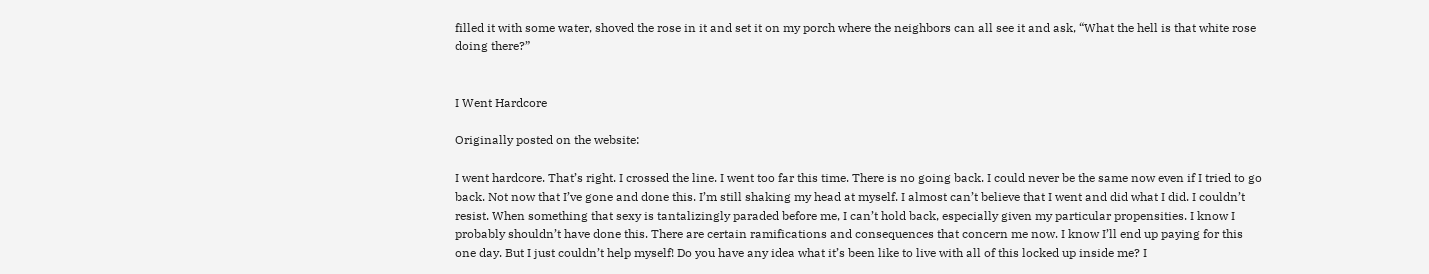filled it with some water, shoved the rose in it and set it on my porch where the neighbors can all see it and ask, “What the hell is that white rose doing there?”


I Went Hardcore

Originally posted on the website:

I went hardcore. That’s right. I crossed the line. I went too far this time. There is no going back. I could never be the same now even if I tried to go back. Not now that I’ve gone and done this. I’m still shaking my head at myself. I almost can’t believe that I went and did what I did. I couldn’t resist. When something that sexy is tantalizingly paraded before me, I can’t hold back, especially given my particular propensities. I know I probably shouldn’t have done this. There are certain ramifications and consequences that concern me now. I know I’ll end up paying for this one day. But I just couldn’t help myself! Do you have any idea what it’s been like to live with all of this locked up inside me? I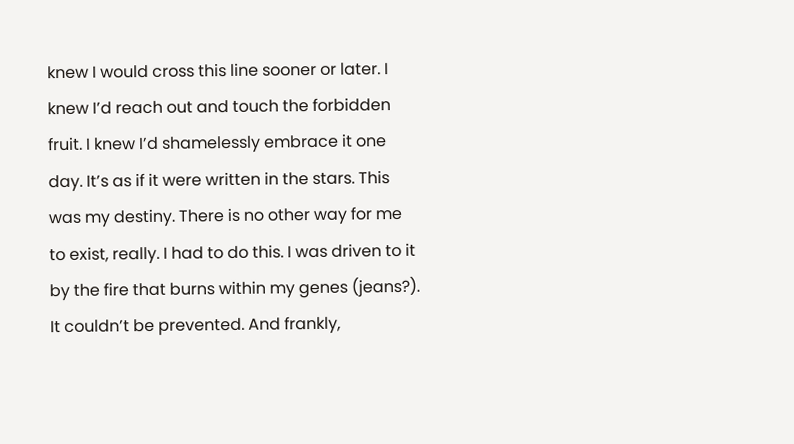knew I would cross this line sooner or later. I knew I’d reach out and touch the forbidden fruit. I knew I’d shamelessly embrace it one day. It’s as if it were written in the stars. This was my destiny. There is no other way for me to exist, really. I had to do this. I was driven to it by the fire that burns within my genes (jeans?). It couldn’t be prevented. And frankly,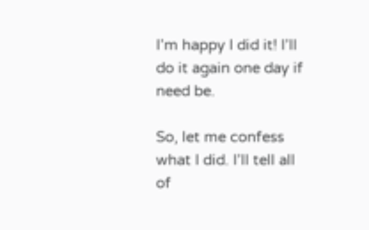I’m happy I did it! I’ll do it again one day if need be.

So, let me confess what I did. I’ll tell all of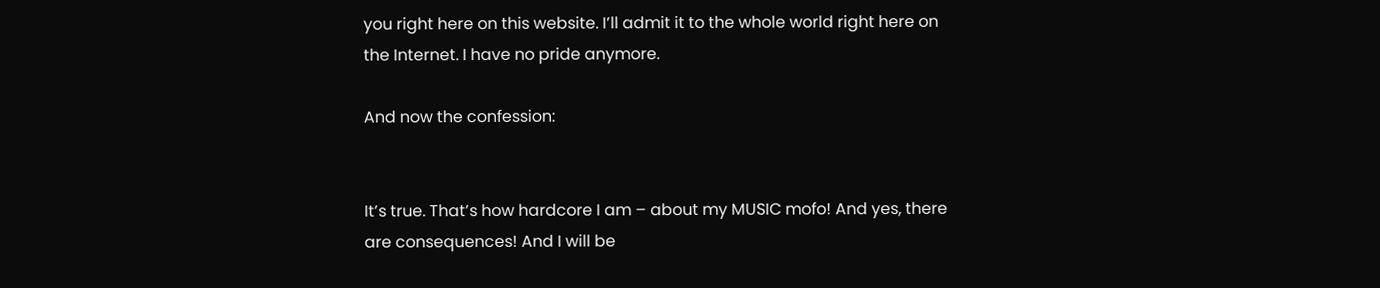you right here on this website. I’ll admit it to the whole world right here on the Internet. I have no pride anymore.

And now the confession:


It’s true. That’s how hardcore I am – about my MUSIC mofo! And yes, there are consequences! And I will be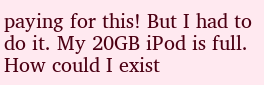paying for this! But I had to do it. My 20GB iPod is full. How could I exist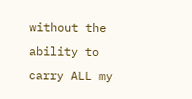without the ability to carry ALL my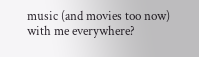music (and movies too now) with me everywhere?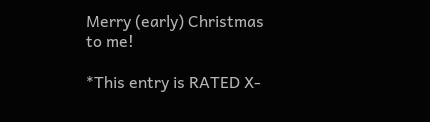Merry (early) Christmas to me!

*This entry is RATED X-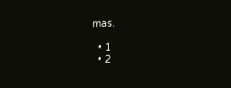mas.

  • 1
  • 2